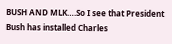BUSH AND MLK….So I see that President Bush has installed Charles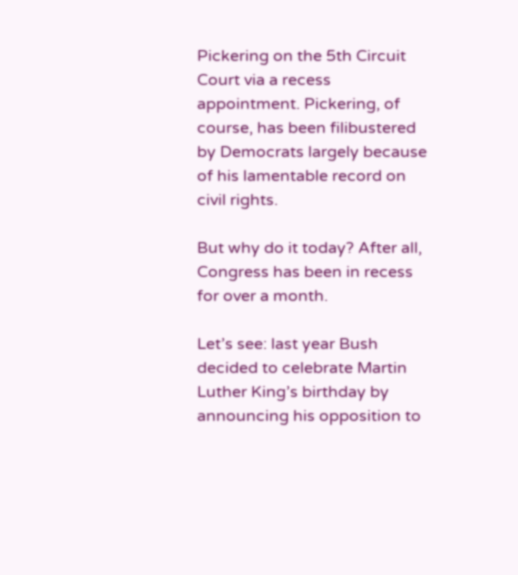Pickering on the 5th Circuit Court via a recess appointment. Pickering, of course, has been filibustered by Democrats largely because of his lamentable record on civil rights.

But why do it today? After all, Congress has been in recess for over a month.

Let’s see: last year Bush decided to celebrate Martin Luther King’s birthday by announcing his opposition to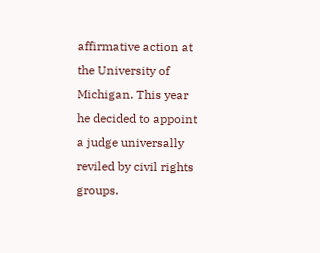affirmative action at the University of Michigan. This year he decided to appoint a judge universally reviled by civil rights groups.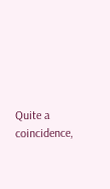Quite a coincidence,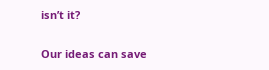isn’t it?

Our ideas can save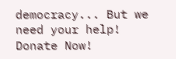democracy... But we need your help! Donate Now!